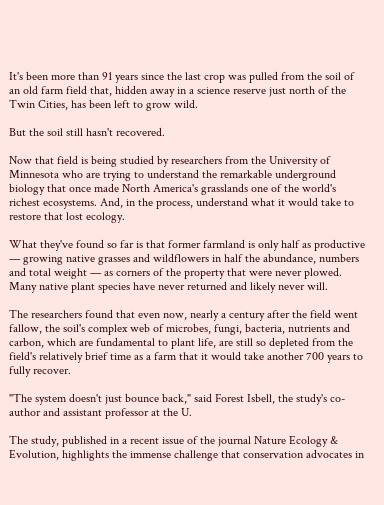It's been more than 91 years since the last crop was pulled from the soil of an old farm field that, hidden away in a science reserve just north of the Twin Cities, has been left to grow wild.

But the soil still hasn't recovered.

Now that field is being studied by researchers from the University of Minnesota who are trying to understand the remarkable underground biology that once made North America's grasslands one of the world's richest ecosystems. And, in the process, understand what it would take to restore that lost ecology.

What they've found so far is that former farmland is only half as productive — growing native grasses and wildflowers in half the abundance, numbers and total weight — as corners of the property that were never plowed. Many native plant species have never returned and likely never will.

The researchers found that even now, nearly a century after the field went fallow, the soil's complex web of microbes, fungi, bacteria, nutrients and carbon, which are fundamental to plant life, are still so depleted from the field's relatively brief time as a farm that it would take another 700 years to fully recover.

"The system doesn't just bounce back," said Forest Isbell, the study's co-author and assistant professor at the U.

The study, published in a recent issue of the journal Nature Ecology & Evolution, highlights the immense challenge that conservation advocates in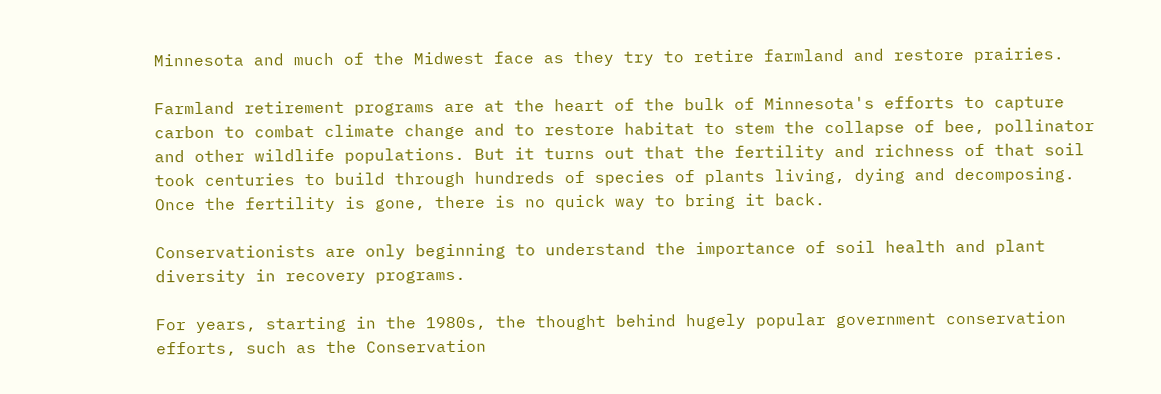Minnesota and much of the Midwest face as they try to retire farmland and restore prairies.

Farmland retirement programs are at the heart of the bulk of Minnesota's efforts to capture carbon to combat climate change and to restore habitat to stem the collapse of bee, pollinator and other wildlife populations. But it turns out that the fertility and richness of that soil took centuries to build through hundreds of species of plants living, dying and decomposing. Once the fertility is gone, there is no quick way to bring it back.

Conservationists are only beginning to understand the importance of soil health and plant diversity in recovery programs.

For years, starting in the 1980s, the thought behind hugely popular government conservation efforts, such as the Conservation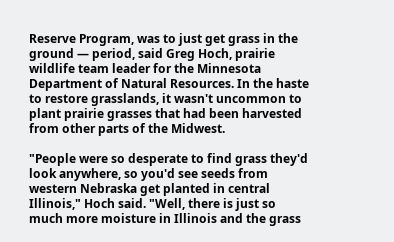Reserve Program, was to just get grass in the ground — period, said Greg Hoch, prairie wildlife team leader for the Minnesota Department of Natural Resources. In the haste to restore grasslands, it wasn't uncommon to plant prairie grasses that had been harvested from other parts of the Midwest.

"People were so desperate to find grass they'd look anywhere, so you'd see seeds from western Nebraska get planted in central Illinois," Hoch said. "Well, there is just so much more moisture in Illinois and the grass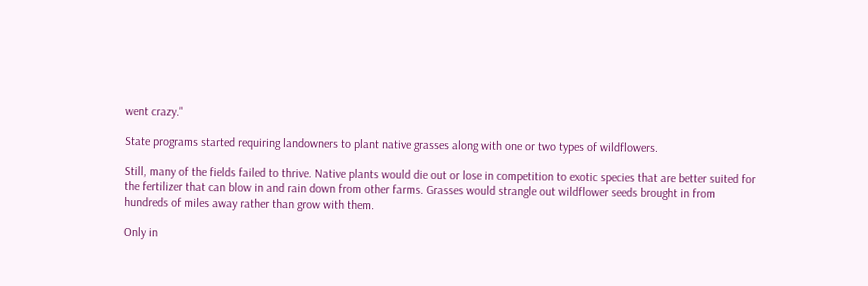went crazy."

State programs started requiring landowners to plant native grasses along with one or two types of wildflowers.

Still, many of the fields failed to thrive. Native plants would die out or lose in competition to exotic species that are better suited for the fertilizer that can blow in and rain down from other farms. Grasses would strangle out wildflower seeds brought in from hundreds of miles away rather than grow with them.

Only in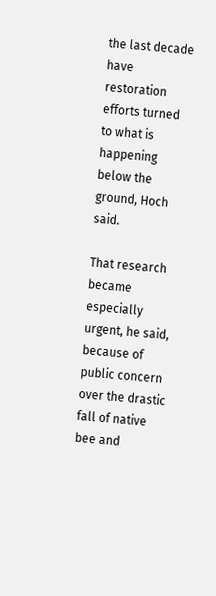the last decade have restoration efforts turned to what is happening below the ground, Hoch said.

That research became especially urgent, he said, because of public concern over the drastic fall of native bee and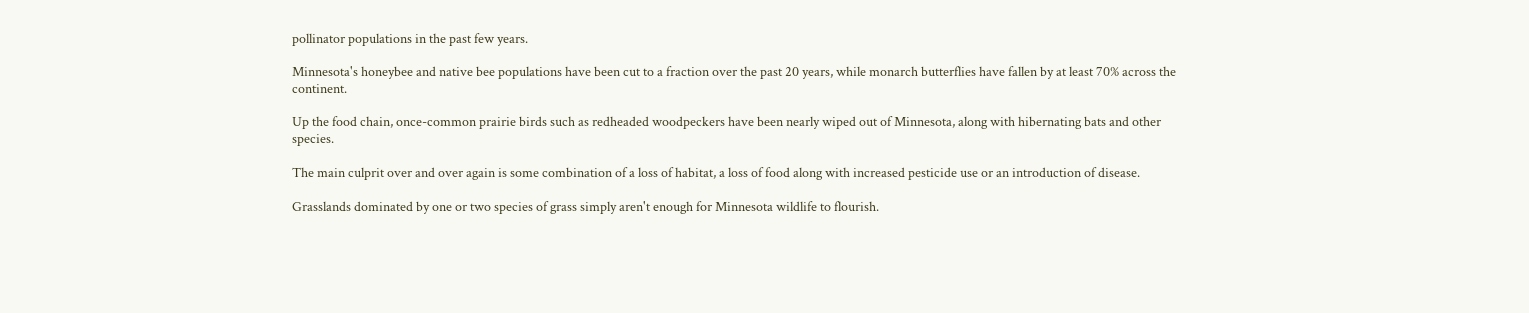pollinator populations in the past few years.

Minnesota's honeybee and native bee populations have been cut to a fraction over the past 20 years, while monarch butterflies have fallen by at least 70% across the continent.

Up the food chain, once-common prairie birds such as redheaded woodpeckers have been nearly wiped out of Minnesota, along with hibernating bats and other species.

The main culprit over and over again is some combination of a loss of habitat, a loss of food along with increased pesticide use or an introduction of disease.

Grasslands dominated by one or two species of grass simply aren't enough for Minnesota wildlife to flourish.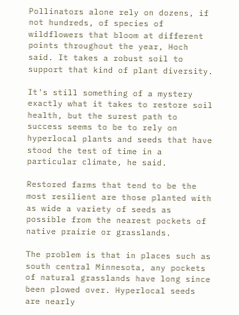Pollinators alone rely on dozens, if not hundreds, of species of wildflowers that bloom at different points throughout the year, Hoch said. It takes a robust soil to support that kind of plant diversity.

It's still something of a mystery exactly what it takes to restore soil health, but the surest path to success seems to be to rely on hyperlocal plants and seeds that have stood the test of time in a particular climate, he said.

Restored farms that tend to be the most resilient are those planted with as wide a variety of seeds as possible from the nearest pockets of native prairie or grasslands.

The problem is that in places such as south central Minnesota, any pockets of natural grasslands have long since been plowed over. Hyperlocal seeds are nearly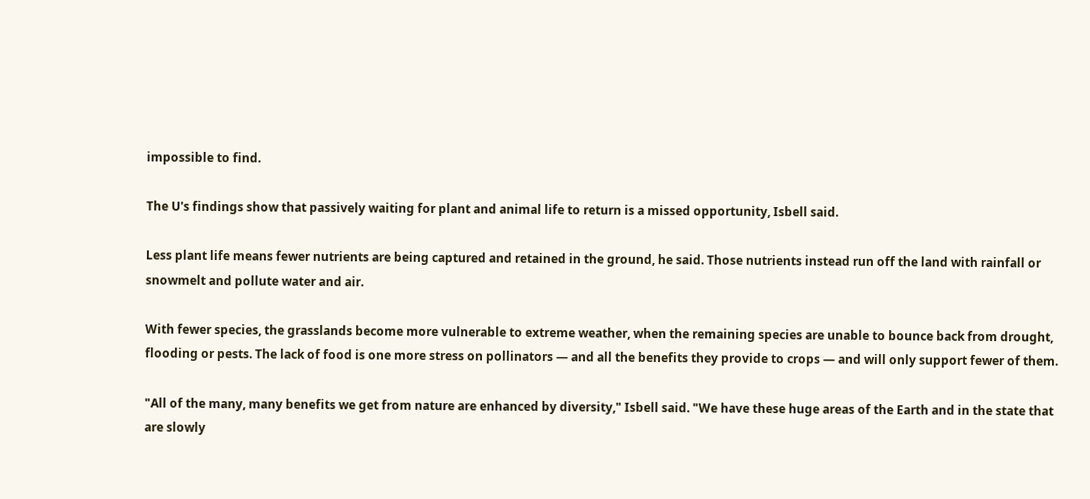impossible to find.

The U's findings show that passively waiting for plant and animal life to return is a missed opportunity, Isbell said.

Less plant life means fewer nutrients are being captured and retained in the ground, he said. Those nutrients instead run off the land with rainfall or snowmelt and pollute water and air.

With fewer species, the grasslands become more vulnerable to extreme weather, when the remaining species are unable to bounce back from drought, flooding or pests. The lack of food is one more stress on pollinators — and all the benefits they provide to crops — and will only support fewer of them.

"All of the many, many benefits we get from nature are enhanced by diversity," Isbell said. "We have these huge areas of the Earth and in the state that are slowly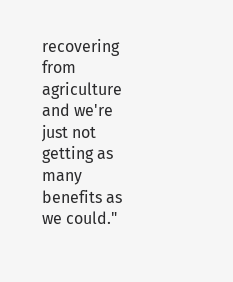recovering from agriculture and we're just not getting as many benefits as we could."